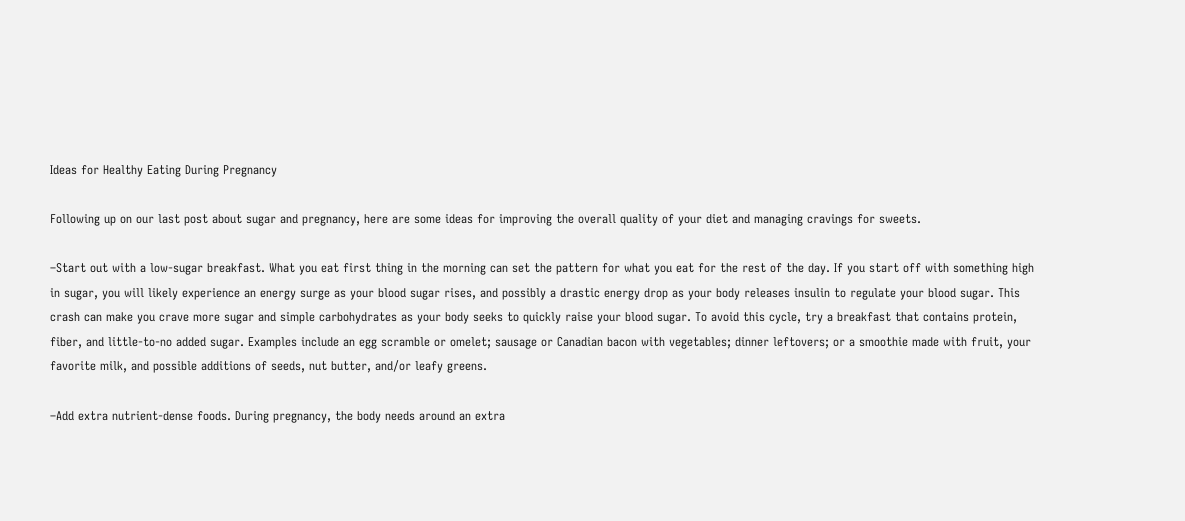Ideas for Healthy Eating During Pregnancy

Following up on our last post about sugar and pregnancy, here are some ideas for improving the overall quality of your diet and managing cravings for sweets.

–Start out with a low-sugar breakfast. What you eat first thing in the morning can set the pattern for what you eat for the rest of the day. If you start off with something high in sugar, you will likely experience an energy surge as your blood sugar rises, and possibly a drastic energy drop as your body releases insulin to regulate your blood sugar. This crash can make you crave more sugar and simple carbohydrates as your body seeks to quickly raise your blood sugar. To avoid this cycle, try a breakfast that contains protein, fiber, and little-to-no added sugar. Examples include an egg scramble or omelet; sausage or Canadian bacon with vegetables; dinner leftovers; or a smoothie made with fruit, your favorite milk, and possible additions of seeds, nut butter, and/or leafy greens.

–Add extra nutrient-dense foods. During pregnancy, the body needs around an extra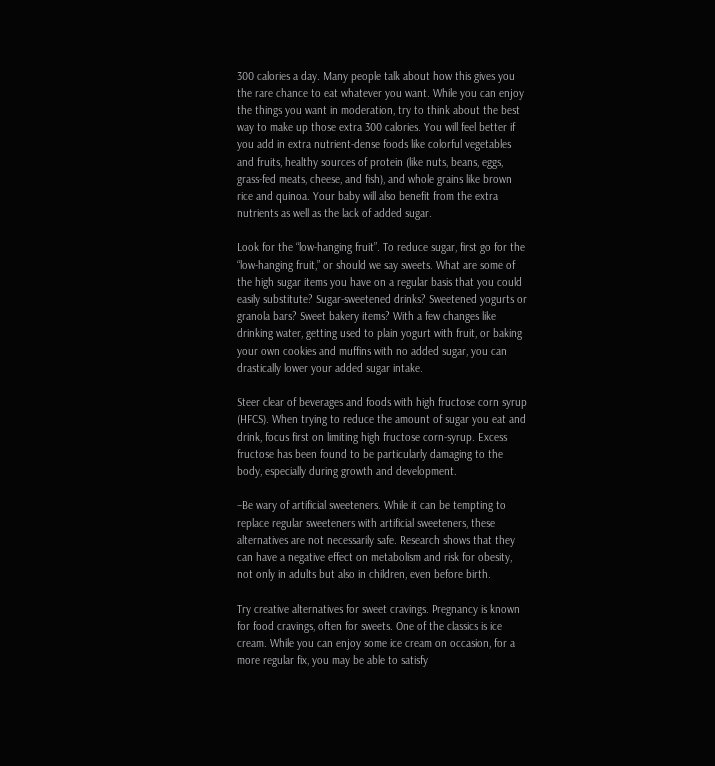300 calories a day. Many people talk about how this gives you the rare chance to eat whatever you want. While you can enjoy the things you want in moderation, try to think about the best way to make up those extra 300 calories. You will feel better if you add in extra nutrient-dense foods like colorful vegetables and fruits, healthy sources of protein (like nuts, beans, eggs, grass-fed meats, cheese, and fish), and whole grains like brown rice and quinoa. Your baby will also benefit from the extra nutrients as well as the lack of added sugar.

Look for the “low-hanging fruit”. To reduce sugar, first go for the “low-hanging fruit,” or should we say sweets. What are some of the high sugar items you have on a regular basis that you could easily substitute? Sugar-sweetened drinks? Sweetened yogurts or granola bars? Sweet bakery items? With a few changes like drinking water, getting used to plain yogurt with fruit, or baking your own cookies and muffins with no added sugar, you can drastically lower your added sugar intake.

Steer clear of beverages and foods with high fructose corn syrup (HFCS). When trying to reduce the amount of sugar you eat and drink, focus first on limiting high fructose corn-syrup. Excess fructose has been found to be particularly damaging to the body, especially during growth and development.

–Be wary of artificial sweeteners. While it can be tempting to replace regular sweeteners with artificial sweeteners, these alternatives are not necessarily safe. Research shows that they can have a negative effect on metabolism and risk for obesity, not only in adults but also in children, even before birth.

Try creative alternatives for sweet cravings. Pregnancy is known for food cravings, often for sweets. One of the classics is ice cream. While you can enjoy some ice cream on occasion, for a more regular fix, you may be able to satisfy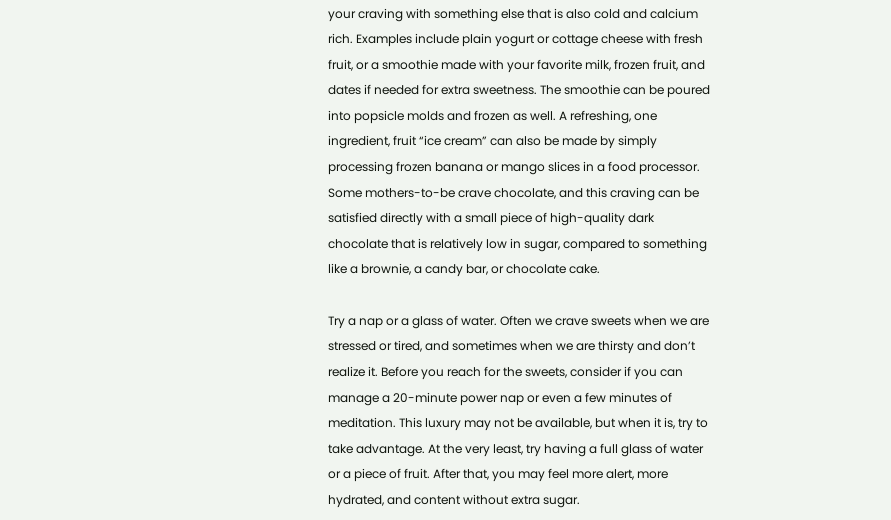your craving with something else that is also cold and calcium rich. Examples include plain yogurt or cottage cheese with fresh fruit, or a smoothie made with your favorite milk, frozen fruit, and dates if needed for extra sweetness. The smoothie can be poured into popsicle molds and frozen as well. A refreshing, one ingredient, fruit “ice cream” can also be made by simply processing frozen banana or mango slices in a food processor. Some mothers-to-be crave chocolate, and this craving can be satisfied directly with a small piece of high-quality dark chocolate that is relatively low in sugar, compared to something like a brownie, a candy bar, or chocolate cake.

Try a nap or a glass of water. Often we crave sweets when we are stressed or tired, and sometimes when we are thirsty and don’t realize it. Before you reach for the sweets, consider if you can manage a 20-minute power nap or even a few minutes of meditation. This luxury may not be available, but when it is, try to take advantage. At the very least, try having a full glass of water or a piece of fruit. After that, you may feel more alert, more hydrated, and content without extra sugar.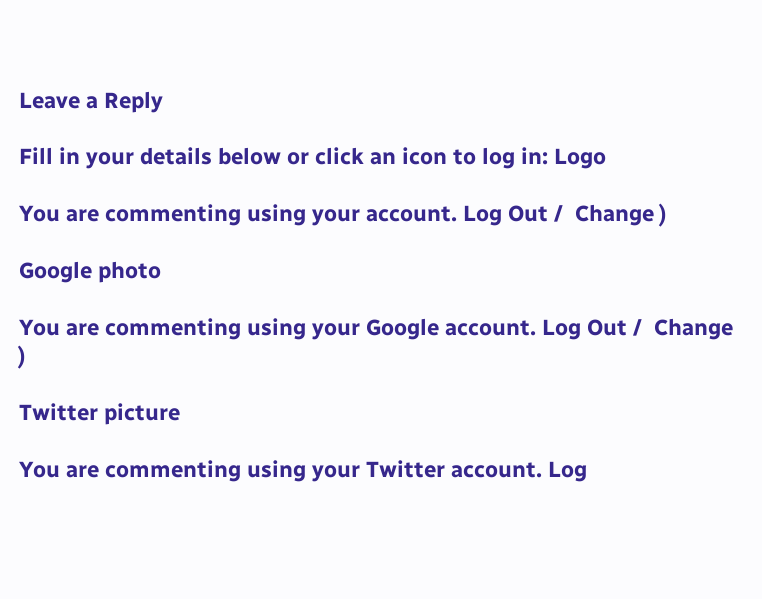Leave a Reply

Fill in your details below or click an icon to log in: Logo

You are commenting using your account. Log Out /  Change )

Google photo

You are commenting using your Google account. Log Out /  Change )

Twitter picture

You are commenting using your Twitter account. Log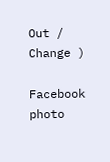Out /  Change )

Facebook photo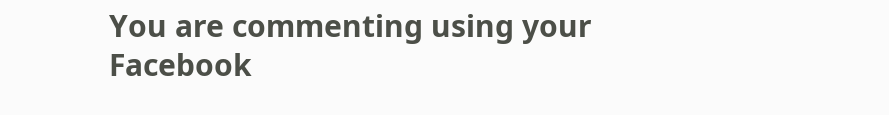You are commenting using your Facebook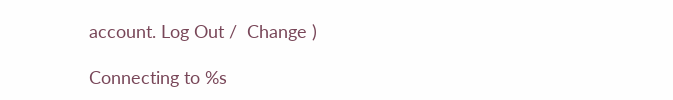account. Log Out /  Change )

Connecting to %s